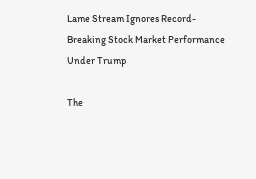Lame Stream Ignores Record-Breaking Stock Market Performance Under Trump

The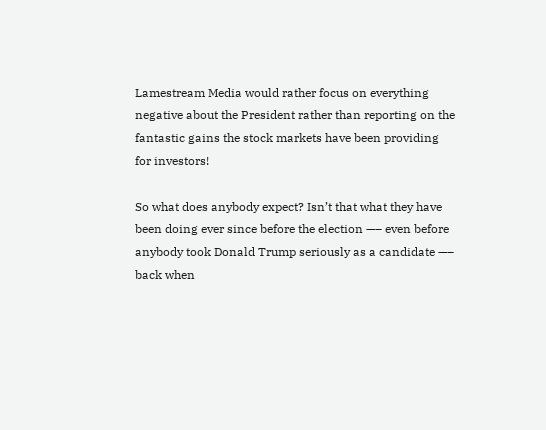Lamestream Media would rather focus on everything negative about the President rather than reporting on the fantastic gains the stock markets have been providing for investors!

So what does anybody expect? Isn’t that what they have been doing ever since before the election —– even before anybody took Donald Trump seriously as a candidate —– back when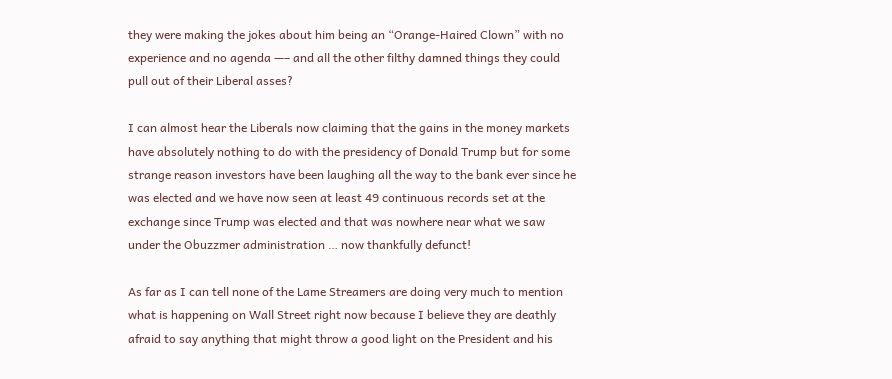they were making the jokes about him being an “Orange-Haired Clown” with no experience and no agenda —– and all the other filthy damned things they could pull out of their Liberal asses?

I can almost hear the Liberals now claiming that the gains in the money markets have absolutely nothing to do with the presidency of Donald Trump but for some strange reason investors have been laughing all the way to the bank ever since he was elected and we have now seen at least 49 continuous records set at the exchange since Trump was elected and that was nowhere near what we saw under the Obuzzmer administration … now thankfully defunct!

As far as I can tell none of the Lame Streamers are doing very much to mention what is happening on Wall Street right now because I believe they are deathly afraid to say anything that might throw a good light on the President and his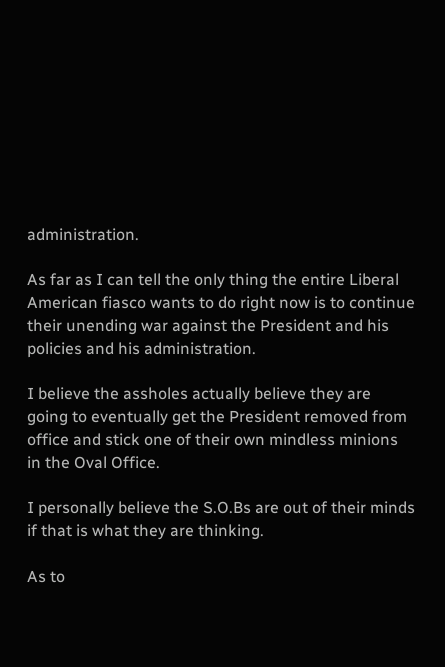administration.

As far as I can tell the only thing the entire Liberal American fiasco wants to do right now is to continue their unending war against the President and his policies and his administration.

I believe the assholes actually believe they are going to eventually get the President removed from office and stick one of their own mindless minions in the Oval Office.

I personally believe the S.O.Bs are out of their minds if that is what they are thinking.

As to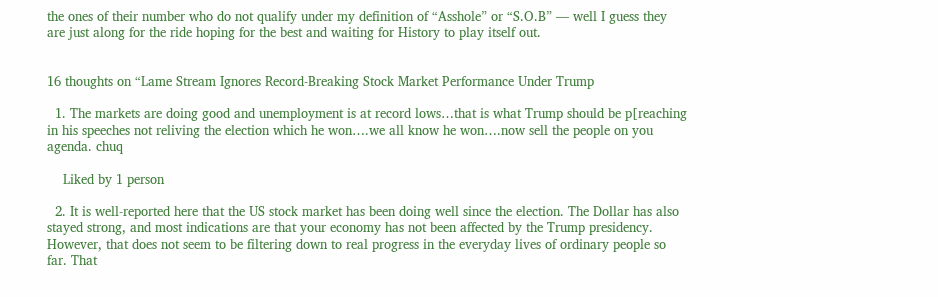the ones of their number who do not qualify under my definition of “Asshole” or “S.O.B” — well I guess they are just along for the ride hoping for the best and waiting for History to play itself out.


16 thoughts on “Lame Stream Ignores Record-Breaking Stock Market Performance Under Trump

  1. The markets are doing good and unemployment is at record lows…that is what Trump should be p[reaching in his speeches not reliving the election which he won….we all know he won….now sell the people on you agenda. chuq

    Liked by 1 person

  2. It is well-reported here that the US stock market has been doing well since the election. The Dollar has also stayed strong, and most indications are that your economy has not been affected by the Trump presidency. However, that does not seem to be filtering down to real progress in the everyday lives of ordinary people so far. That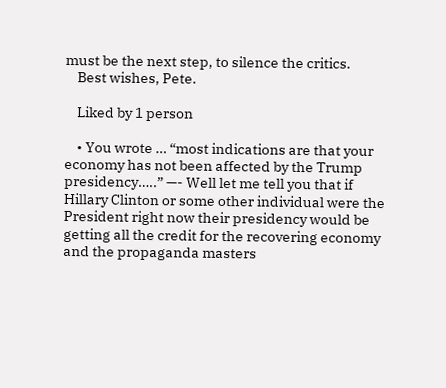must be the next step, to silence the critics.
    Best wishes, Pete.

    Liked by 1 person

    • You wrote … “most indications are that your economy has not been affected by the Trump presidency…..” —- Well let me tell you that if Hillary Clinton or some other individual were the President right now their presidency would be getting all the credit for the recovering economy and the propaganda masters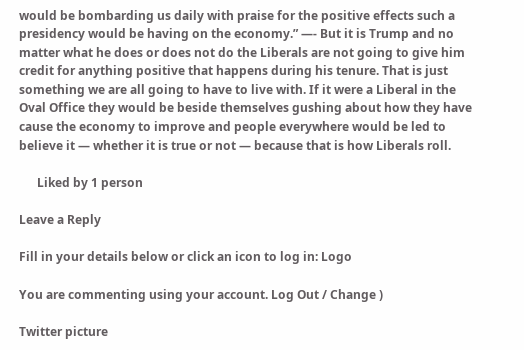would be bombarding us daily with praise for the positive effects such a presidency would be having on the economy.” —- But it is Trump and no matter what he does or does not do the Liberals are not going to give him credit for anything positive that happens during his tenure. That is just something we are all going to have to live with. If it were a Liberal in the Oval Office they would be beside themselves gushing about how they have cause the economy to improve and people everywhere would be led to believe it — whether it is true or not — because that is how Liberals roll.

      Liked by 1 person

Leave a Reply

Fill in your details below or click an icon to log in: Logo

You are commenting using your account. Log Out / Change )

Twitter picture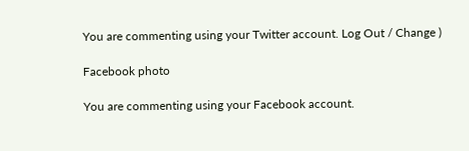You are commenting using your Twitter account. Log Out / Change )

Facebook photo

You are commenting using your Facebook account.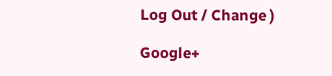Log Out / Change )

Google+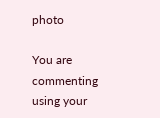photo

You are commenting using your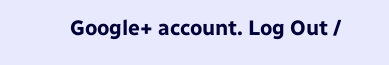Google+ account. Log Out /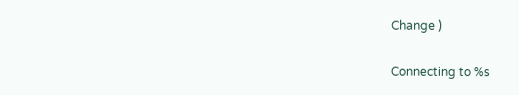Change )

Connecting to %s